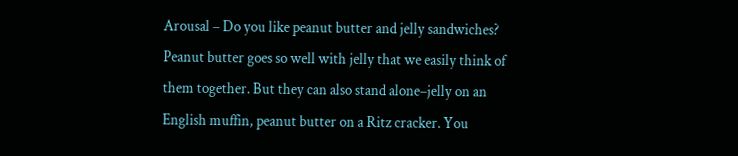Arousal – Do you like peanut butter and jelly sandwiches? Peanut butter goes so well with jelly that we easily think of them together. But they can also stand alone–jelly on an English muffin, peanut butter on a Ritz cracker. You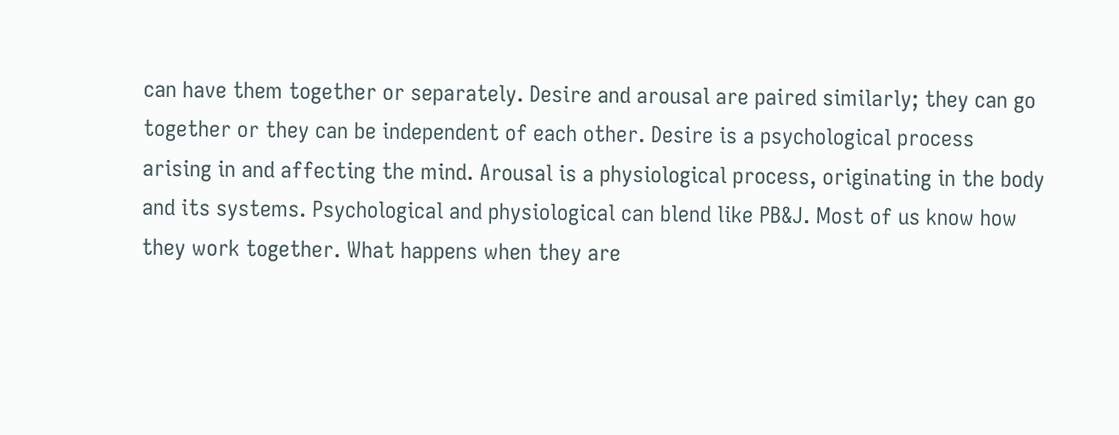can have them together or separately. Desire and arousal are paired similarly; they can go together or they can be independent of each other. Desire is a psychological process arising in and affecting the mind. Arousal is a physiological process, originating in the body and its systems. Psychological and physiological can blend like PB&J. Most of us know how they work together. What happens when they are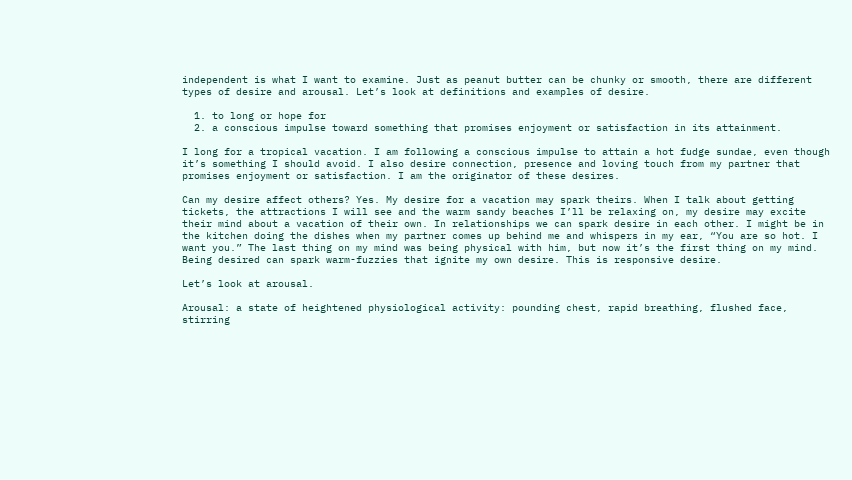independent is what I want to examine. Just as peanut butter can be chunky or smooth, there are different types of desire and arousal. Let’s look at definitions and examples of desire.

  1. to long or hope for
  2. a conscious impulse toward something that promises enjoyment or satisfaction in its attainment.

I long for a tropical vacation. I am following a conscious impulse to attain a hot fudge sundae, even though it’s something I should avoid. I also desire connection, presence and loving touch from my partner that promises enjoyment or satisfaction. I am the originator of these desires.

Can my desire affect others? Yes. My desire for a vacation may spark theirs. When I talk about getting tickets, the attractions I will see and the warm sandy beaches I’ll be relaxing on, my desire may excite their mind about a vacation of their own. In relationships we can spark desire in each other. I might be in the kitchen doing the dishes when my partner comes up behind me and whispers in my ear, “You are so hot. I want you.” The last thing on my mind was being physical with him, but now it’s the first thing on my mind. Being desired can spark warm-fuzzies that ignite my own desire. This is responsive desire.

Let’s look at arousal.

Arousal: a state of heightened physiological activity: pounding chest, rapid breathing, flushed face, stirring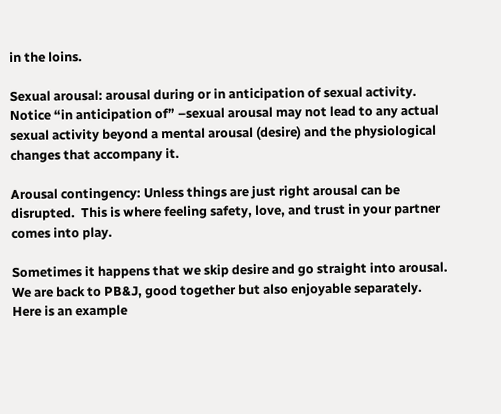in the loins.

Sexual arousal: arousal during or in anticipation of sexual activity. Notice “in anticipation of” –sexual arousal may not lead to any actual sexual activity beyond a mental arousal (desire) and the physiological changes that accompany it.

Arousal contingency: Unless things are just right arousal can be disrupted.  This is where feeling safety, love, and trust in your partner comes into play.

Sometimes it happens that we skip desire and go straight into arousal. We are back to PB&J, good together but also enjoyable separately. Here is an example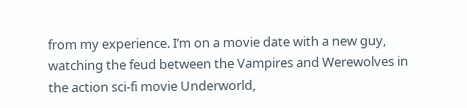from my experience. I’m on a movie date with a new guy, watching the feud between the Vampires and Werewolves in the action sci-fi movie Underworld,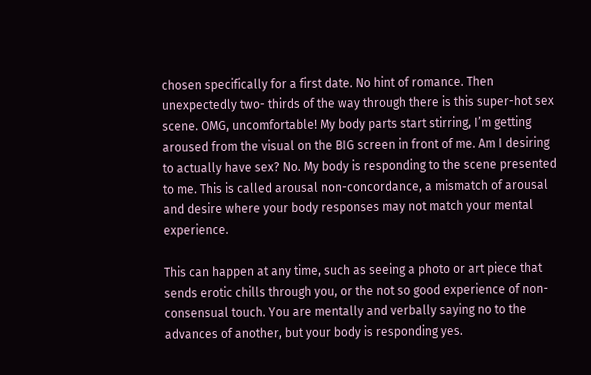chosen specifically for a first date. No hint of romance. Then unexpectedly two- thirds of the way through there is this super-hot sex scene. OMG, uncomfortable! My body parts start stirring, I’m getting aroused from the visual on the BIG screen in front of me. Am I desiring to actually have sex? No. My body is responding to the scene presented to me. This is called arousal non-concordance, a mismatch of arousal and desire where your body responses may not match your mental experience.

This can happen at any time, such as seeing a photo or art piece that sends erotic chills through you, or the not so good experience of non-consensual touch. You are mentally and verbally saying no to the advances of another, but your body is responding yes.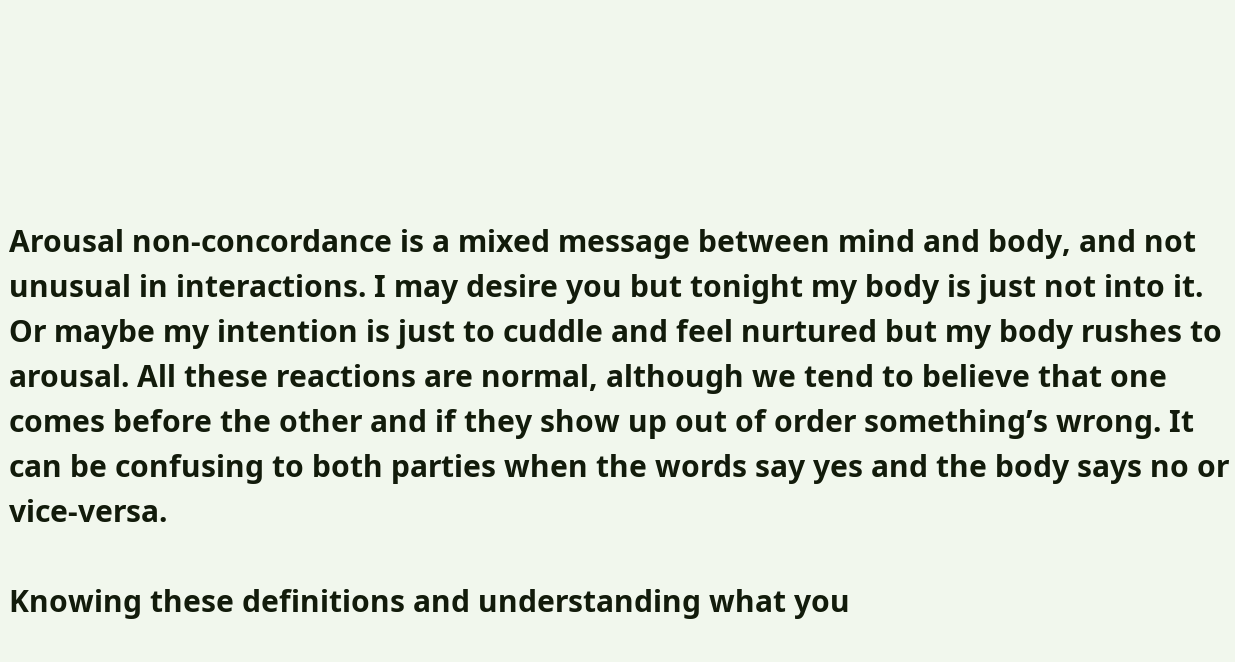Arousal non-concordance is a mixed message between mind and body, and not unusual in interactions. I may desire you but tonight my body is just not into it. Or maybe my intention is just to cuddle and feel nurtured but my body rushes to arousal. All these reactions are normal, although we tend to believe that one comes before the other and if they show up out of order something’s wrong. It  can be confusing to both parties when the words say yes and the body says no or vice-versa.

Knowing these definitions and understanding what you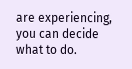are experiencing, you can decide what to do.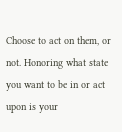Choose to act on them, or not. Honoring what state you want to be in or act upon is your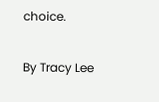choice.

By Tracy Lee